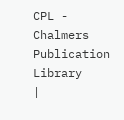CPL - Chalmers Publication Library
|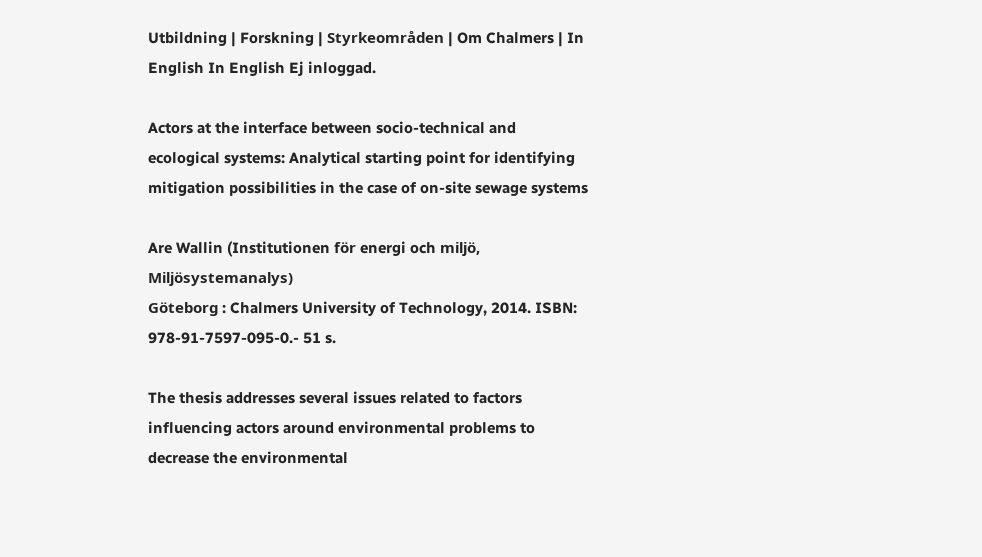Utbildning | Forskning | Styrkeområden | Om Chalmers | In English In English Ej inloggad.

Actors at the interface between socio-technical and ecological systems: Analytical starting point for identifying mitigation possibilities in the case of on-site sewage systems

Are Wallin (Institutionen för energi och miljö, Miljösystemanalys)
Göteborg : Chalmers University of Technology, 2014. ISBN: 978-91-7597-095-0.- 51 s.

The thesis addresses several issues related to factors influencing actors around environmental problems to decrease the environmental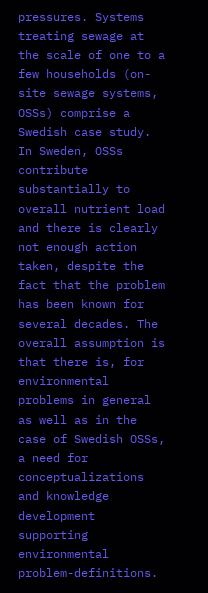pressures. Systems treating sewage at the scale of one to a few households (on-site sewage systems, OSSs) comprise a Swedish case study. In Sweden, OSSs contribute substantially to overall nutrient load and there is clearly not enough action taken, despite the fact that the problem has been known for several decades. The overall assumption is that there is, for environmental problems in general as well as in the case of Swedish OSSs, a need for conceptualizations and knowledge development supporting environmental problem-definitions.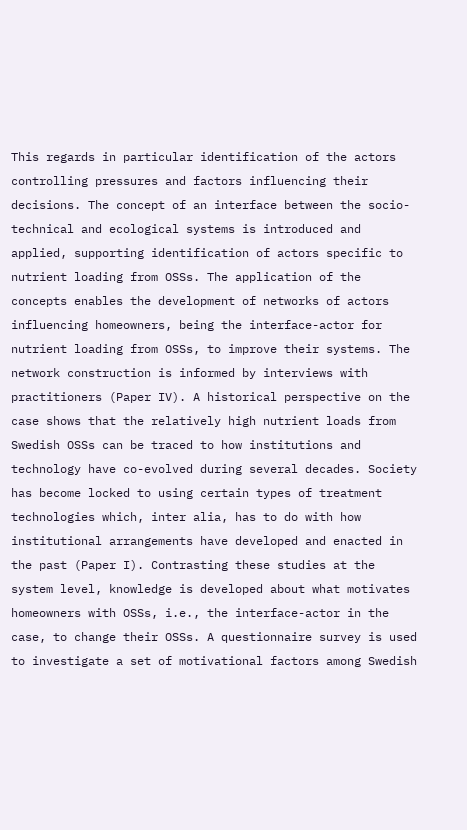This regards in particular identification of the actors controlling pressures and factors influencing their decisions. The concept of an interface between the socio-technical and ecological systems is introduced and applied, supporting identification of actors specific to nutrient loading from OSSs. The application of the concepts enables the development of networks of actors influencing homeowners, being the interface-actor for nutrient loading from OSSs, to improve their systems. The network construction is informed by interviews with practitioners (Paper IV). A historical perspective on the case shows that the relatively high nutrient loads from Swedish OSSs can be traced to how institutions and technology have co-evolved during several decades. Society has become locked to using certain types of treatment technologies which, inter alia, has to do with how institutional arrangements have developed and enacted in the past (Paper I). Contrasting these studies at the system level, knowledge is developed about what motivates homeowners with OSSs, i.e., the interface-actor in the case, to change their OSSs. A questionnaire survey is used to investigate a set of motivational factors among Swedish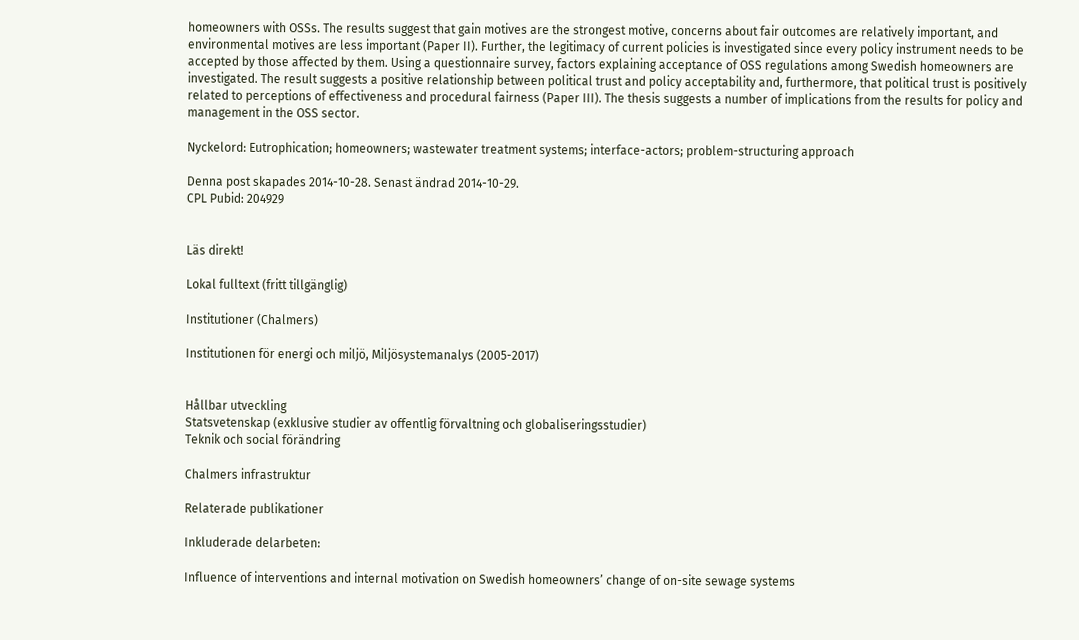homeowners with OSSs. The results suggest that gain motives are the strongest motive, concerns about fair outcomes are relatively important, and environmental motives are less important (Paper II). Further, the legitimacy of current policies is investigated since every policy instrument needs to be accepted by those affected by them. Using a questionnaire survey, factors explaining acceptance of OSS regulations among Swedish homeowners are investigated. The result suggests a positive relationship between political trust and policy acceptability and, furthermore, that political trust is positively related to perceptions of effectiveness and procedural fairness (Paper III). The thesis suggests a number of implications from the results for policy and management in the OSS sector.

Nyckelord: Eutrophication; homeowners; wastewater treatment systems; interface-actors; problem-structuring approach

Denna post skapades 2014-10-28. Senast ändrad 2014-10-29.
CPL Pubid: 204929


Läs direkt!

Lokal fulltext (fritt tillgänglig)

Institutioner (Chalmers)

Institutionen för energi och miljö, Miljösystemanalys (2005-2017)


Hållbar utveckling
Statsvetenskap (exklusive studier av offentlig förvaltning och globaliseringsstudier)
Teknik och social förändring

Chalmers infrastruktur

Relaterade publikationer

Inkluderade delarbeten:

Influence of interventions and internal motivation on Swedish homeowners’ change of on-site sewage systems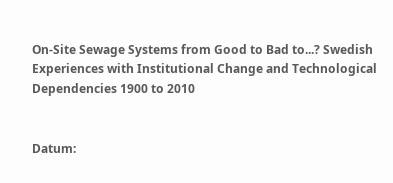On-Site Sewage Systems from Good to Bad to...? Swedish Experiences with Institutional Change and Technological Dependencies 1900 to 2010


Datum: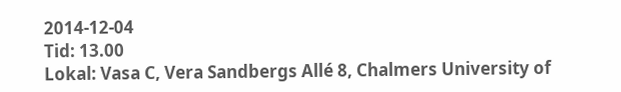2014-12-04
Tid: 13.00
Lokal: Vasa C, Vera Sandbergs Allé 8, Chalmers University of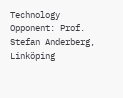Technology
Opponent: Prof. Stefan Anderberg, Linköping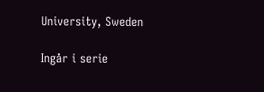University, Sweden

Ingår i serie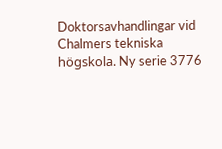Doktorsavhandlingar vid Chalmers tekniska högskola. Ny serie 3776